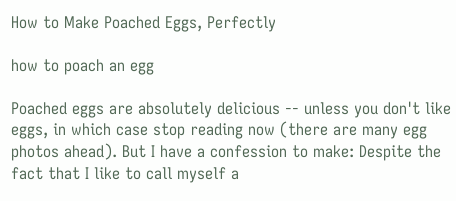How to Make Poached Eggs, Perfectly

how to poach an egg

Poached eggs are absolutely delicious -- unless you don't like eggs, in which case stop reading now (there are many egg photos ahead). But I have a confession to make: Despite the fact that I like to call myself a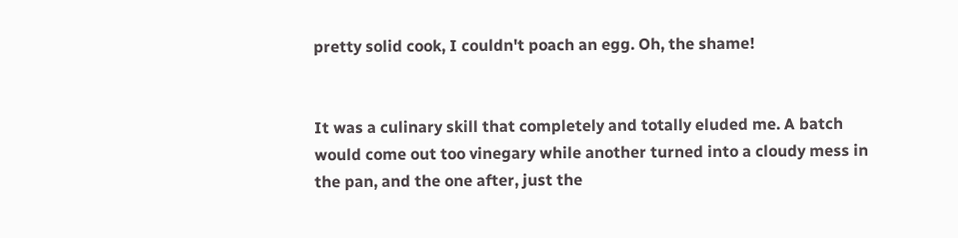pretty solid cook, I couldn't poach an egg. Oh, the shame!


It was a culinary skill that completely and totally eluded me. A batch would come out too vinegary while another turned into a cloudy mess in the pan, and the one after, just the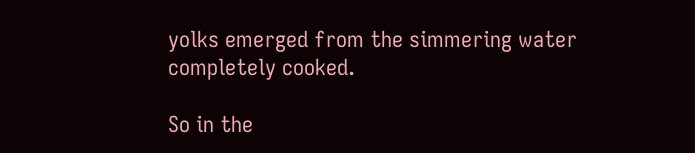yolks emerged from the simmering water completely cooked.

So in the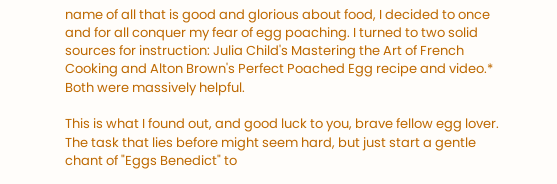name of all that is good and glorious about food, I decided to once and for all conquer my fear of egg poaching. I turned to two solid sources for instruction: Julia Child's Mastering the Art of French Cooking and Alton Brown's Perfect Poached Egg recipe and video.* Both were massively helpful.

This is what I found out, and good luck to you, brave fellow egg lover. The task that lies before might seem hard, but just start a gentle chant of "Eggs Benedict" to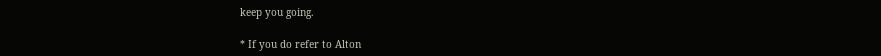keep you going.

* If you do refer to Alton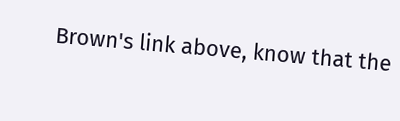Brown's link above, know that the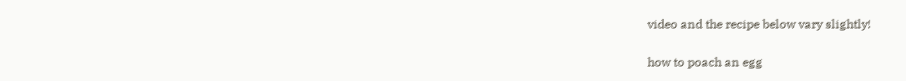video and the recipe below vary slightly!

how to poach an egg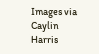Images via Caylin Harris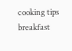cooking tips breakfast